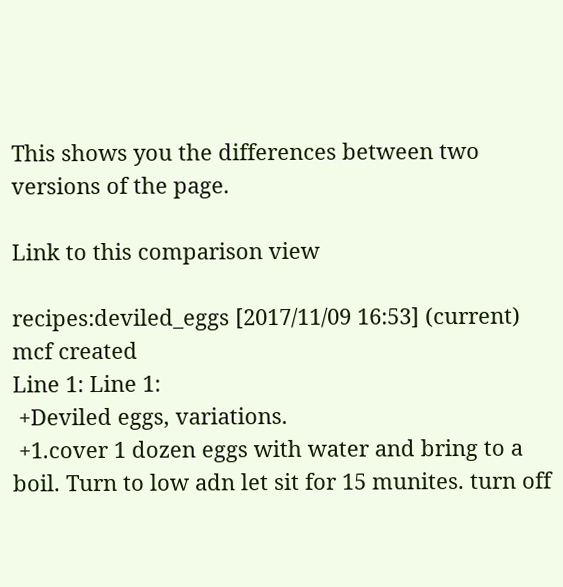This shows you the differences between two versions of the page.

Link to this comparison view

recipes:deviled_eggs [2017/11/09 16:53] (current)
mcf created
Line 1: Line 1:
 +Deviled eggs, variations.
 +1.cover 1 dozen eggs with water and bring to a boil. Turn to low adn let sit for 15 munites. turn off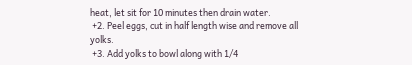heat, let sit for 10 minutes then drain water.
 +2. Peel eggs, cut in half length wise and remove all yolks.
 +3. Add yolks to bowl along with 1/4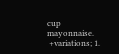cup mayonnaise.
 +variations; 1.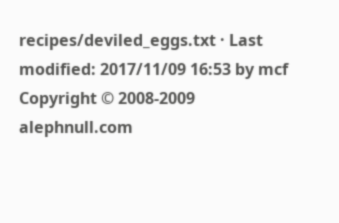recipes/deviled_eggs.txt · Last modified: 2017/11/09 16:53 by mcf
Copyright © 2008-2009 alephnull.com